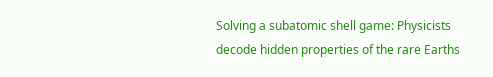Solving a subatomic shell game: Physicists decode hidden properties of the rare Earths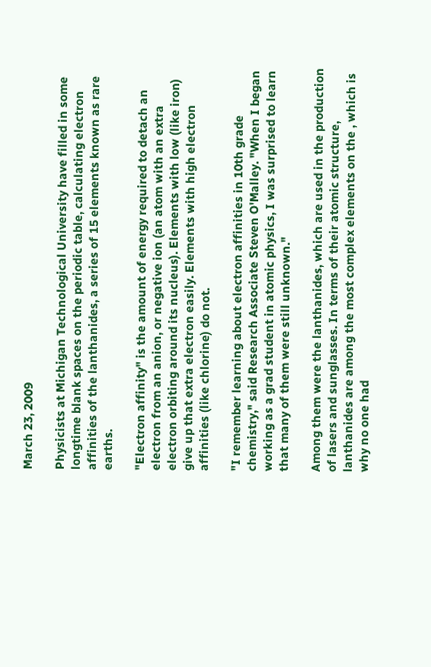March 23, 2009

Physicists at Michigan Technological University have filled in some longtime blank spaces on the periodic table, calculating electron affinities of the lanthanides, a series of 15 elements known as rare earths.

"Electron affinity" is the amount of energy required to detach an electron from an anion, or negative ion (an atom with an extra electron orbiting around its nucleus). Elements with low (like iron) give up that extra electron easily. Elements with high electron affinities (like chlorine) do not.

"I remember learning about electron affinities in 10th grade chemistry," said Research Associate Steven O'Malley. "When I began working as a grad student in atomic physics, I was surprised to learn that many of them were still unknown."

Among them were the lanthanides, which are used in the production of lasers and sunglasses. In terms of their atomic structure, lanthanides are among the most complex elements on the , which is why no one had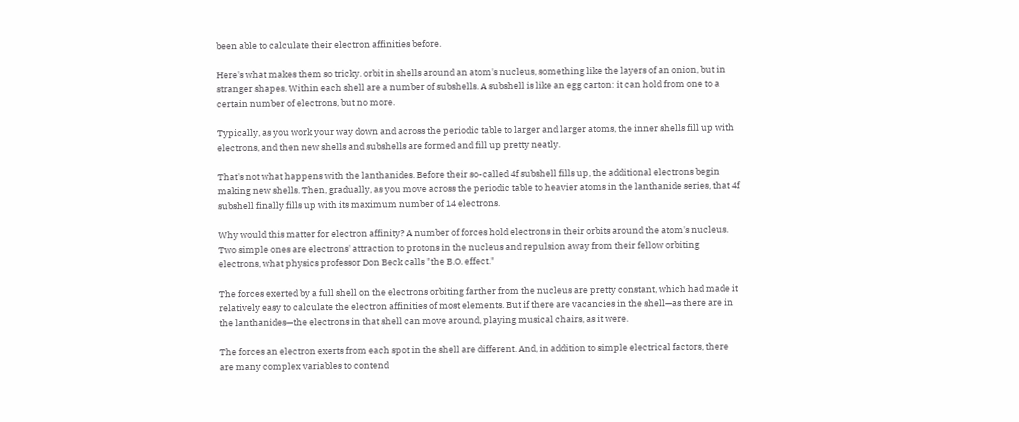been able to calculate their electron affinities before.

Here's what makes them so tricky. orbit in shells around an atom's nucleus, something like the layers of an onion, but in stranger shapes. Within each shell are a number of subshells. A subshell is like an egg carton: it can hold from one to a certain number of electrons, but no more.

Typically, as you work your way down and across the periodic table to larger and larger atoms, the inner shells fill up with electrons, and then new shells and subshells are formed and fill up pretty neatly.

That's not what happens with the lanthanides. Before their so-called 4f subshell fills up, the additional electrons begin making new shells. Then, gradually, as you move across the periodic table to heavier atoms in the lanthanide series, that 4f subshell finally fills up with its maximum number of 14 electrons.

Why would this matter for electron affinity? A number of forces hold electrons in their orbits around the atom's nucleus. Two simple ones are electrons' attraction to protons in the nucleus and repulsion away from their fellow orbiting electrons, what physics professor Don Beck calls "the B.O. effect."

The forces exerted by a full shell on the electrons orbiting farther from the nucleus are pretty constant, which had made it relatively easy to calculate the electron affinities of most elements. But if there are vacancies in the shell—as there are in the lanthanides—the electrons in that shell can move around, playing musical chairs, as it were.

The forces an electron exerts from each spot in the shell are different. And, in addition to simple electrical factors, there are many complex variables to contend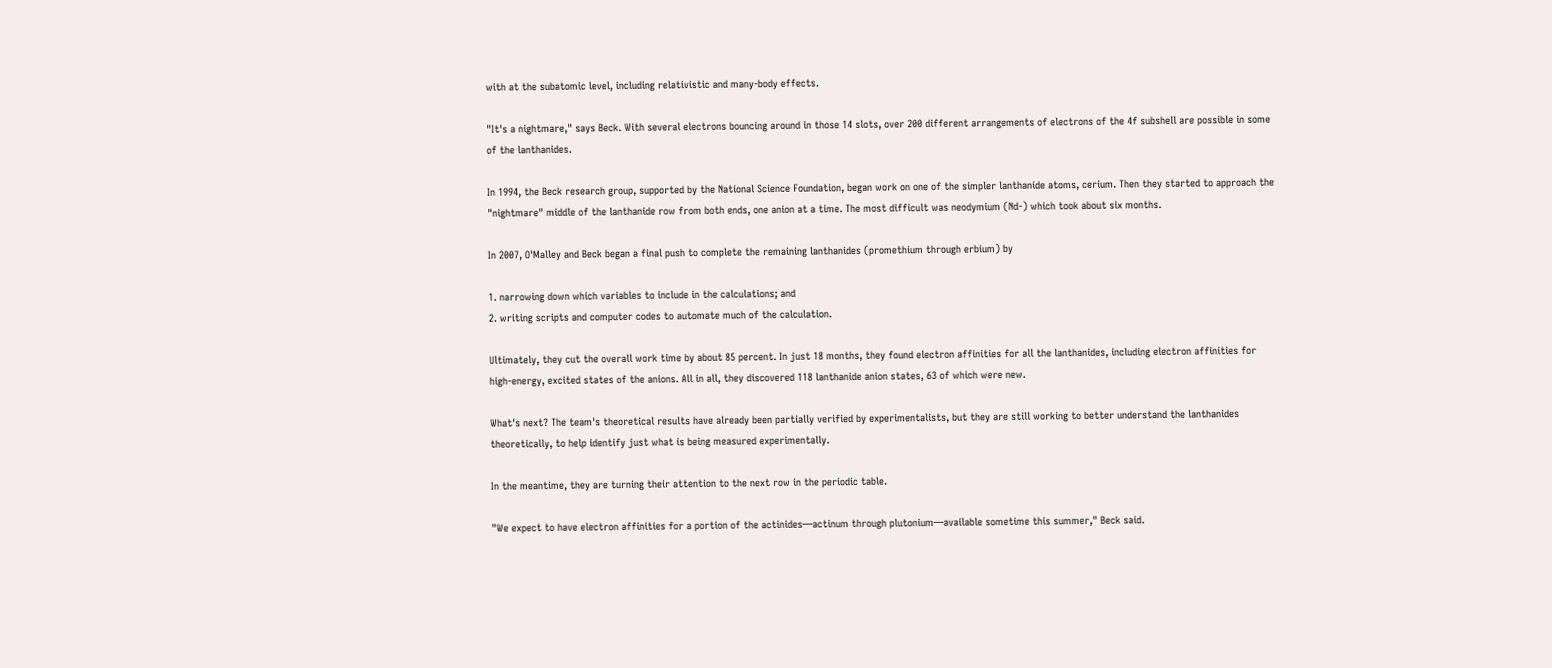with at the subatomic level, including relativistic and many-body effects.

"It's a nightmare," says Beck. With several electrons bouncing around in those 14 slots, over 200 different arrangements of electrons of the 4f subshell are possible in some of the lanthanides.

In 1994, the Beck research group, supported by the National Science Foundation, began work on one of the simpler lanthanide atoms, cerium. Then they started to approach the "nightmare" middle of the lanthanide row from both ends, one anion at a time. The most difficult was neodymium (Nd-) which took about six months.

In 2007, O'Malley and Beck began a final push to complete the remaining lanthanides (promethium through erbium) by

1. narrowing down which variables to include in the calculations; and
2. writing scripts and computer codes to automate much of the calculation.

Ultimately, they cut the overall work time by about 85 percent. In just 18 months, they found electron affinities for all the lanthanides, including electron affinities for high-energy, excited states of the anions. All in all, they discovered 118 lanthanide anion states, 63 of which were new.

What's next? The team's theoretical results have already been partially verified by experimentalists, but they are still working to better understand the lanthanides theoretically, to help identify just what is being measured experimentally.

In the meantime, they are turning their attention to the next row in the periodic table.

"We expect to have electron affinities for a portion of the actinides—actinum through plutonium—available sometime this summer," Beck said.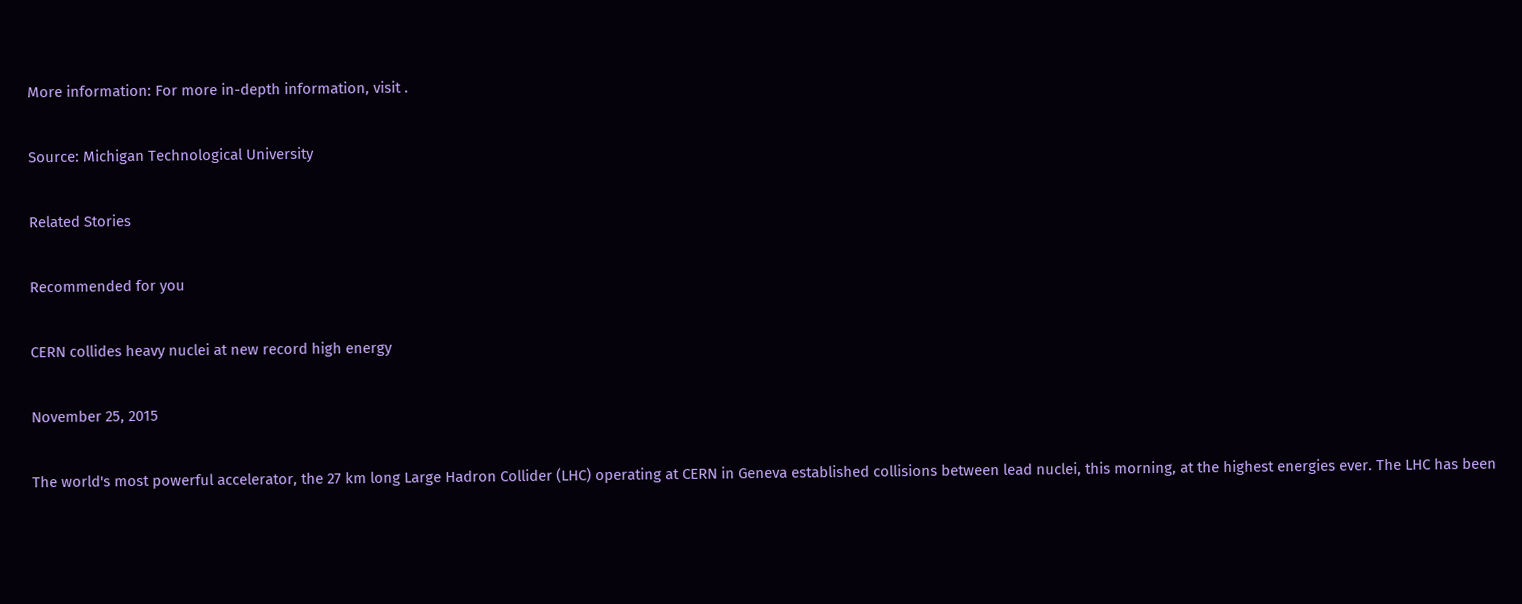More information: For more in-depth information, visit .

Source: Michigan Technological University

Related Stories

Recommended for you

CERN collides heavy nuclei at new record high energy

November 25, 2015

The world's most powerful accelerator, the 27 km long Large Hadron Collider (LHC) operating at CERN in Geneva established collisions between lead nuclei, this morning, at the highest energies ever. The LHC has been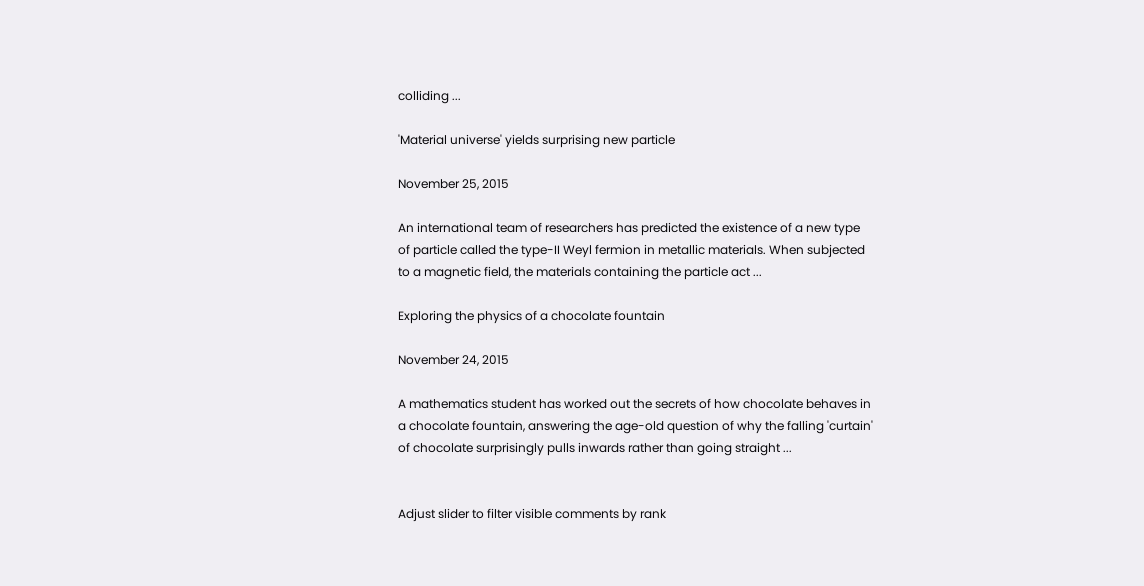colliding ...

'Material universe' yields surprising new particle

November 25, 2015

An international team of researchers has predicted the existence of a new type of particle called the type-II Weyl fermion in metallic materials. When subjected to a magnetic field, the materials containing the particle act ...

Exploring the physics of a chocolate fountain

November 24, 2015

A mathematics student has worked out the secrets of how chocolate behaves in a chocolate fountain, answering the age-old question of why the falling 'curtain' of chocolate surprisingly pulls inwards rather than going straight ...


Adjust slider to filter visible comments by rank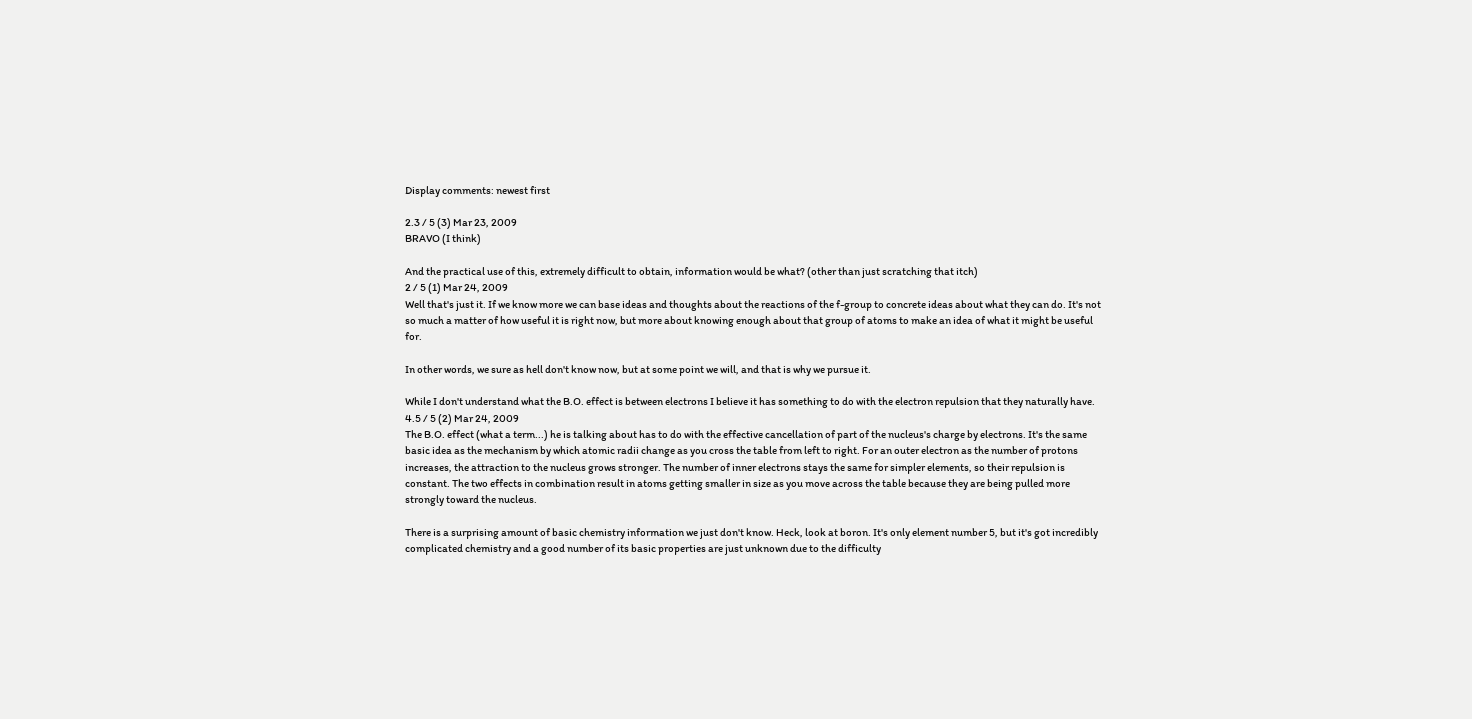Display comments: newest first

2.3 / 5 (3) Mar 23, 2009
BRAVO (I think)

And the practical use of this, extremely difficult to obtain, information would be what? (other than just scratching that itch)
2 / 5 (1) Mar 24, 2009
Well that's just it. If we know more we can base ideas and thoughts about the reactions of the f-group to concrete ideas about what they can do. It's not so much a matter of how useful it is right now, but more about knowing enough about that group of atoms to make an idea of what it might be useful for.

In other words, we sure as hell don't know now, but at some point we will, and that is why we pursue it.

While I don't understand what the B.O. effect is between electrons I believe it has something to do with the electron repulsion that they naturally have.
4.5 / 5 (2) Mar 24, 2009
The B.O. effect (what a term...) he is talking about has to do with the effective cancellation of part of the nucleus's charge by electrons. It's the same basic idea as the mechanism by which atomic radii change as you cross the table from left to right. For an outer electron as the number of protons increases, the attraction to the nucleus grows stronger. The number of inner electrons stays the same for simpler elements, so their repulsion is constant. The two effects in combination result in atoms getting smaller in size as you move across the table because they are being pulled more strongly toward the nucleus.

There is a surprising amount of basic chemistry information we just don't know. Heck, look at boron. It's only element number 5, but it's got incredibly complicated chemistry and a good number of its basic properties are just unknown due to the difficulty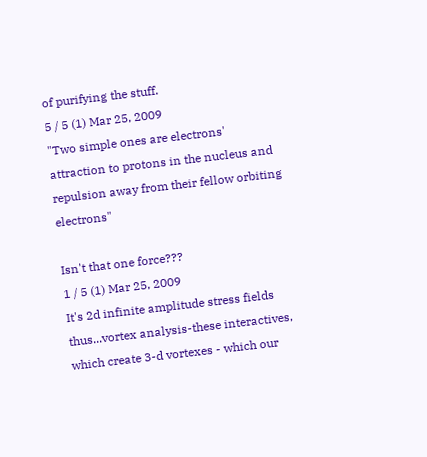of purifying the stuff.
5 / 5 (1) Mar 25, 2009
"Two simple ones are electrons' attraction to protons in the nucleus and repulsion away from their fellow orbiting electrons"

Isn't that one force???
1 / 5 (1) Mar 25, 2009
It's 2d infinite amplitude stress fields thus...vortex analysis-these interactives, which create 3-d vortexes - which our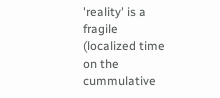'reality' is a fragile (localized time on the cummulative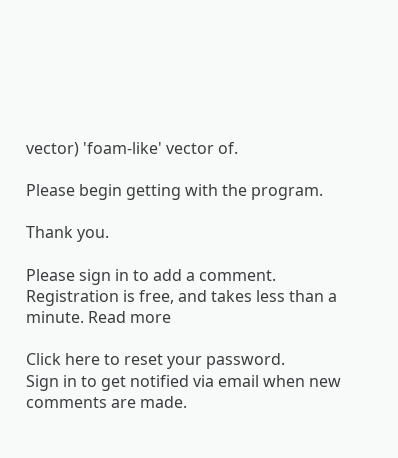vector) 'foam-like' vector of.

Please begin getting with the program.

Thank you.

Please sign in to add a comment. Registration is free, and takes less than a minute. Read more

Click here to reset your password.
Sign in to get notified via email when new comments are made.